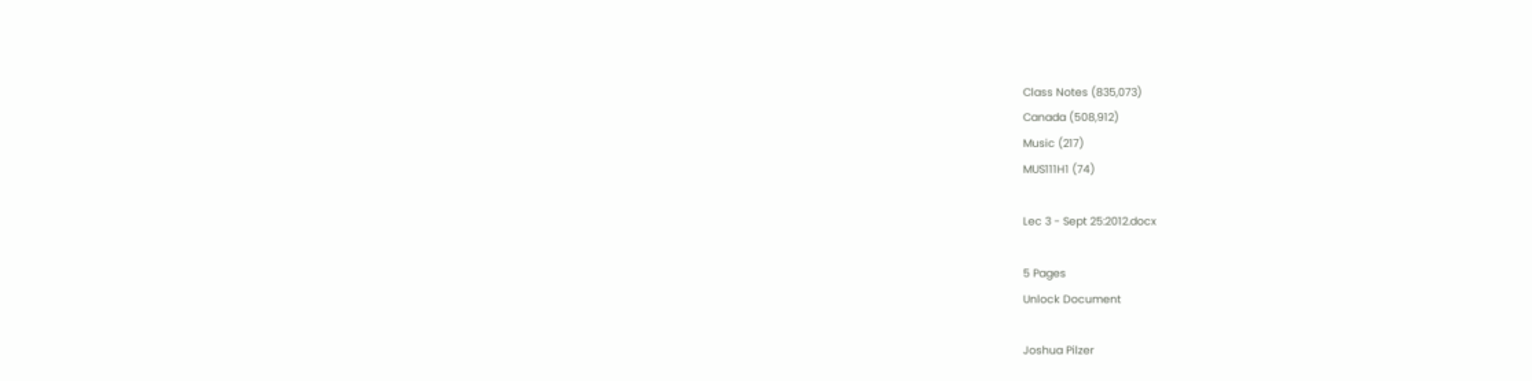Class Notes (835,073)
Canada (508,912)
Music (217)
MUS111H1 (74)

Lec 3 - Sept 25:2012.docx

5 Pages
Unlock Document

Joshua Pilzer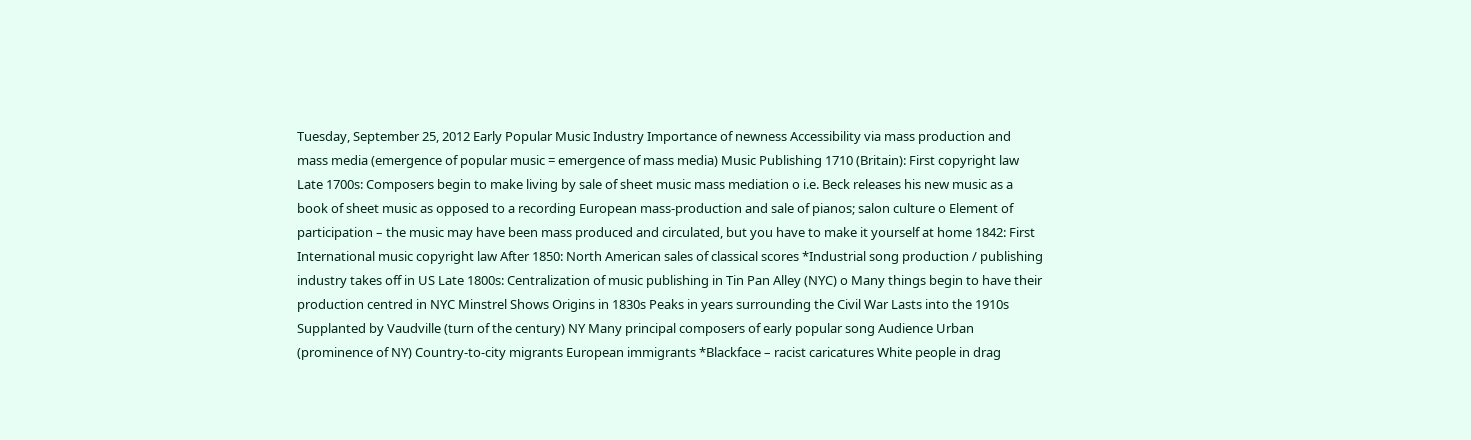Tuesday, September 25, 2012 Early Popular Music Industry Importance of newness Accessibility via mass production and mass media (emergence of popular music = emergence of mass media) Music Publishing 1710 (Britain): First copyright law Late 1700s: Composers begin to make living by sale of sheet music mass mediation o i.e. Beck releases his new music as a book of sheet music as opposed to a recording European mass-production and sale of pianos; salon culture o Element of participation – the music may have been mass produced and circulated, but you have to make it yourself at home 1842: First International music copyright law After 1850: North American sales of classical scores *Industrial song production / publishing industry takes off in US Late 1800s: Centralization of music publishing in Tin Pan Alley (NYC) o Many things begin to have their production centred in NYC Minstrel Shows Origins in 1830s Peaks in years surrounding the Civil War Lasts into the 1910s Supplanted by Vaudville (turn of the century) NY Many principal composers of early popular song Audience Urban (prominence of NY) Country-to-city migrants European immigrants *Blackface – racist caricatures White people in drag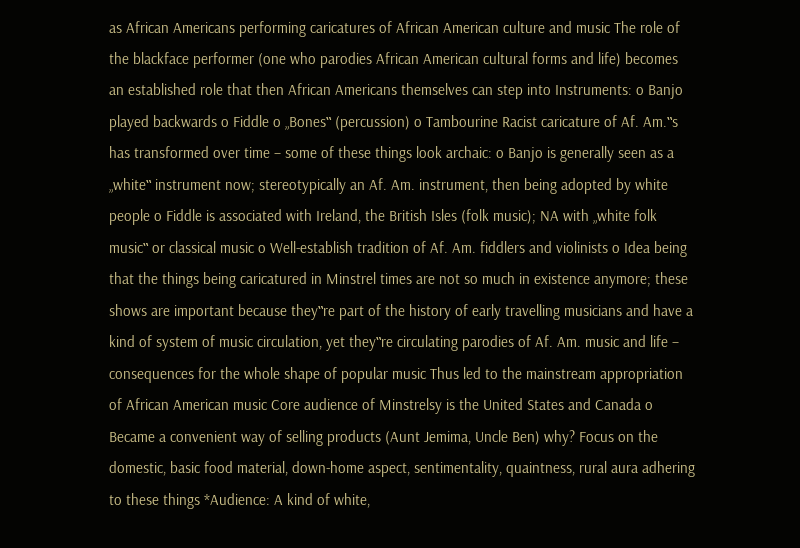as African Americans performing caricatures of African American culture and music The role of the blackface performer (one who parodies African American cultural forms and life) becomes an established role that then African Americans themselves can step into Instruments: o Banjo played backwards o Fiddle o „Bones‟ (percussion) o Tambourine Racist caricature of Af. Am.‟s has transformed over time – some of these things look archaic: o Banjo is generally seen as a „white‟ instrument now; stereotypically an Af. Am. instrument, then being adopted by white people o Fiddle is associated with Ireland, the British Isles (folk music); NA with „white folk music‟ or classical music o Well-establish tradition of Af. Am. fiddlers and violinists o Idea being that the things being caricatured in Minstrel times are not so much in existence anymore; these shows are important because they‟re part of the history of early travelling musicians and have a kind of system of music circulation, yet they‟re circulating parodies of Af. Am. music and life – consequences for the whole shape of popular music Thus led to the mainstream appropriation of African American music Core audience of Minstrelsy is the United States and Canada o Became a convenient way of selling products (Aunt Jemima, Uncle Ben) why? Focus on the domestic, basic food material, down-home aspect, sentimentality, quaintness, rural aura adhering to these things *Audience: A kind of white,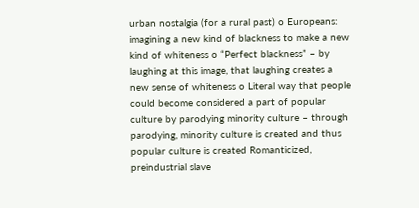urban nostalgia (for a rural past) o Europeans: imagining a new kind of blackness to make a new kind of whiteness o “Perfect blackness” – by laughing at this image, that laughing creates a new sense of whiteness o Literal way that people could become considered a part of popular culture by parodying minority culture – through parodying, minority culture is created and thus popular culture is created Romanticized, preindustrial slave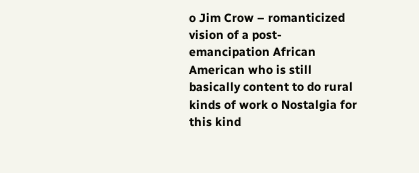o Jim Crow – romanticized vision of a post-emancipation African American who is still basically content to do rural kinds of work o Nostalgia for this kind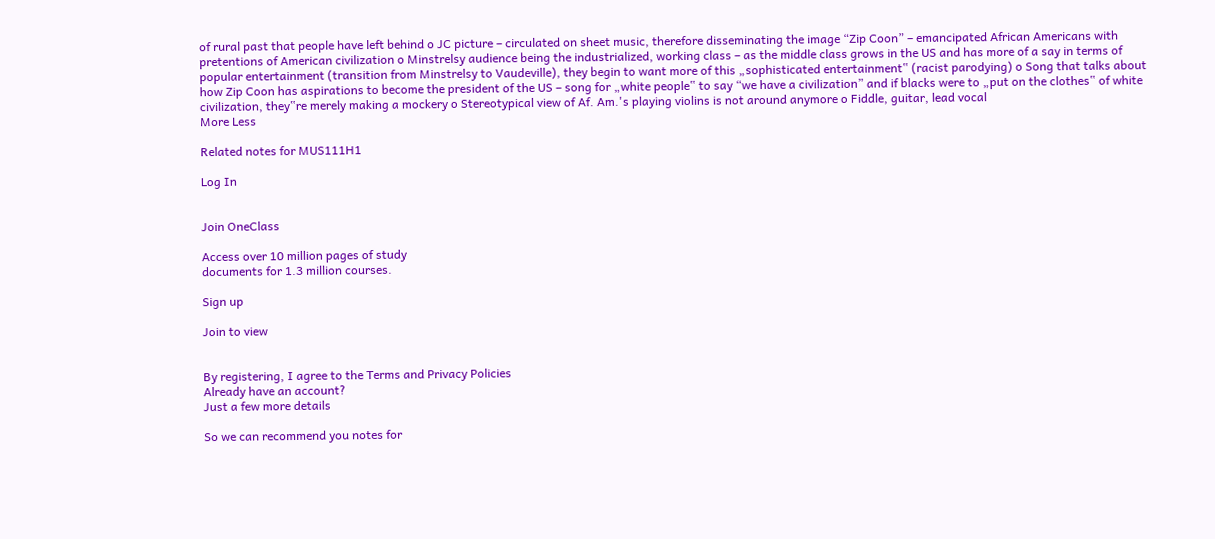of rural past that people have left behind o JC picture – circulated on sheet music, therefore disseminating the image “Zip Coon” – emancipated African Americans with pretentions of American civilization o Minstrelsy audience being the industrialized, working class – as the middle class grows in the US and has more of a say in terms of popular entertainment (transition from Minstrelsy to Vaudeville), they begin to want more of this „sophisticated entertainment‟ (racist parodying) o Song that talks about how Zip Coon has aspirations to become the president of the US – song for „white people‟ to say “we have a civilization” and if blacks were to „put on the clothes‟ of white civilization, they‟re merely making a mockery o Stereotypical view of Af. Am.'s playing violins is not around anymore o Fiddle, guitar, lead vocal
More Less

Related notes for MUS111H1

Log In


Join OneClass

Access over 10 million pages of study
documents for 1.3 million courses.

Sign up

Join to view


By registering, I agree to the Terms and Privacy Policies
Already have an account?
Just a few more details

So we can recommend you notes for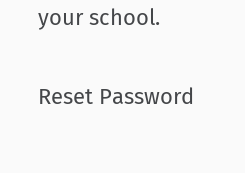your school.

Reset Password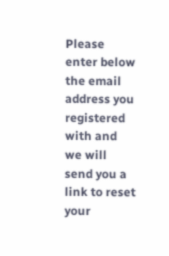Please enter below the email address you registered with and we will send you a link to reset your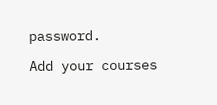password.

Add your courses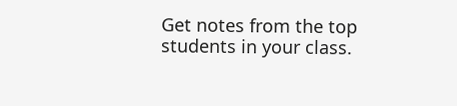Get notes from the top students in your class.